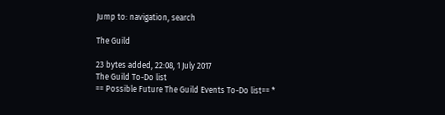Jump to: navigation, search

The Guild

23 bytes added, 22:08, 1 July 2017
The Guild To-Do list
== Possible Future The Guild Events To-Do list== *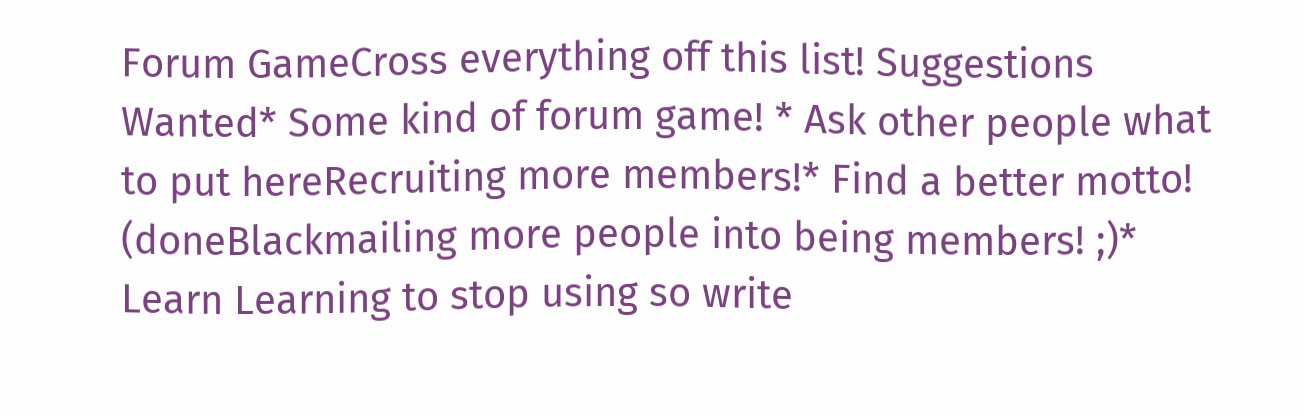Forum GameCross everything off this list! Suggestions Wanted* Some kind of forum game! * Ask other people what to put hereRecruiting more members!* Find a better motto! (doneBlackmailing more people into being members! ;)* Learn Learning to stop using so write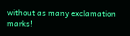without as many exclamation marks!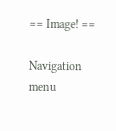== Image! ==

Navigation menu